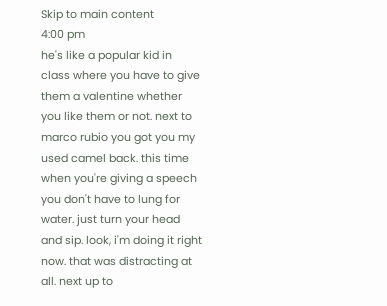Skip to main content
4:00 pm
he's like a popular kid in class where you have to give them a valentine whether you like them or not. next to marco rubio you got you my used camel back. this time when you're giving a speech you don't have to lung for water. just turn your head and sip. look, i'm doing it right now. that was distracting at all. next up to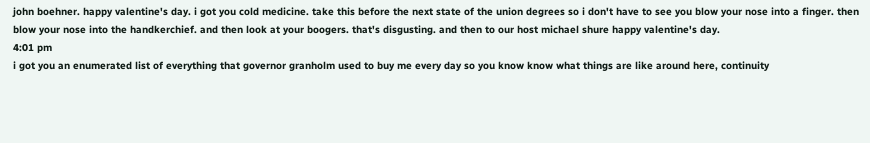john boehner. happy valentine's day. i got you cold medicine. take this before the next state of the union degrees so i don't have to see you blow your nose into a finger. then blow your nose into the handkerchief. and then look at your boogers. that's disgusting. and then to our host michael shure happy valentine's day.
4:01 pm
i got you an enumerated list of everything that governor granholm used to buy me every day so you know know what things are like around here, continuity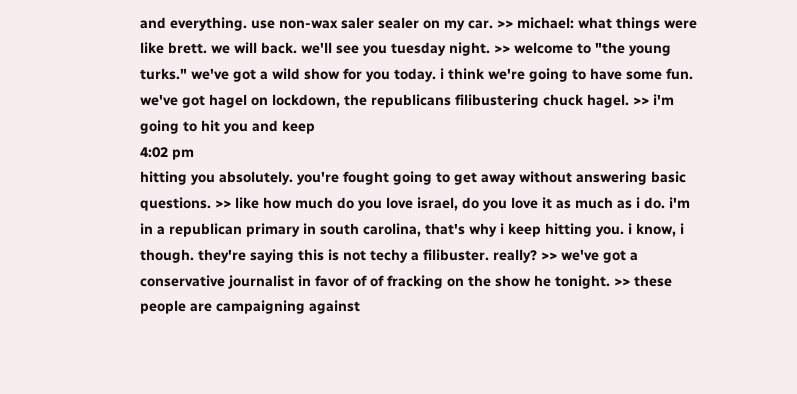and everything. use non-wax saler sealer on my car. >> michael: what things were like brett. we will back. we'll see you tuesday night. >> welcome to "the young turks." we've got a wild show for you today. i think we're going to have some fun. we've got hagel on lockdown, the republicans filibustering chuck hagel. >> i'm going to hit you and keep
4:02 pm
hitting you absolutely. you're fought going to get away without answering basic questions. >> like how much do you love israel, do you love it as much as i do. i'm in a republican primary in south carolina, that's why i keep hitting you. i know, i though. they're saying this is not techy a filibuster. really? >> we've got a conservative journalist in favor of of fracking on the show he tonight. >> these people are campaigning against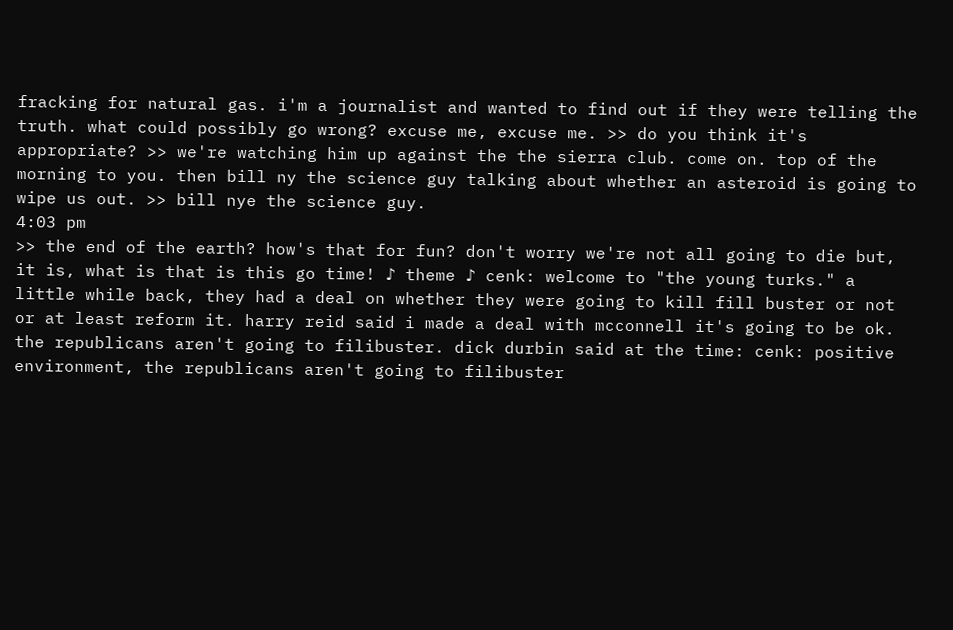fracking for natural gas. i'm a journalist and wanted to find out if they were telling the truth. what could possibly go wrong? excuse me, excuse me. >> do you think it's appropriate? >> we're watching him up against the the sierra club. come on. top of the morning to you. then bill ny the science guy talking about whether an asteroid is going to wipe us out. >> bill nye the science guy.
4:03 pm
>> the end of the earth? how's that for fun? don't worry we're not all going to die but, it is, what is that is this go time! ♪ theme ♪ cenk: welcome to "the young turks." a little while back, they had a deal on whether they were going to kill fill buster or not or at least reform it. harry reid said i made a deal with mcconnell it's going to be ok. the republicans aren't going to filibuster. dick durbin said at the time: cenk: positive environment, the republicans aren't going to filibuster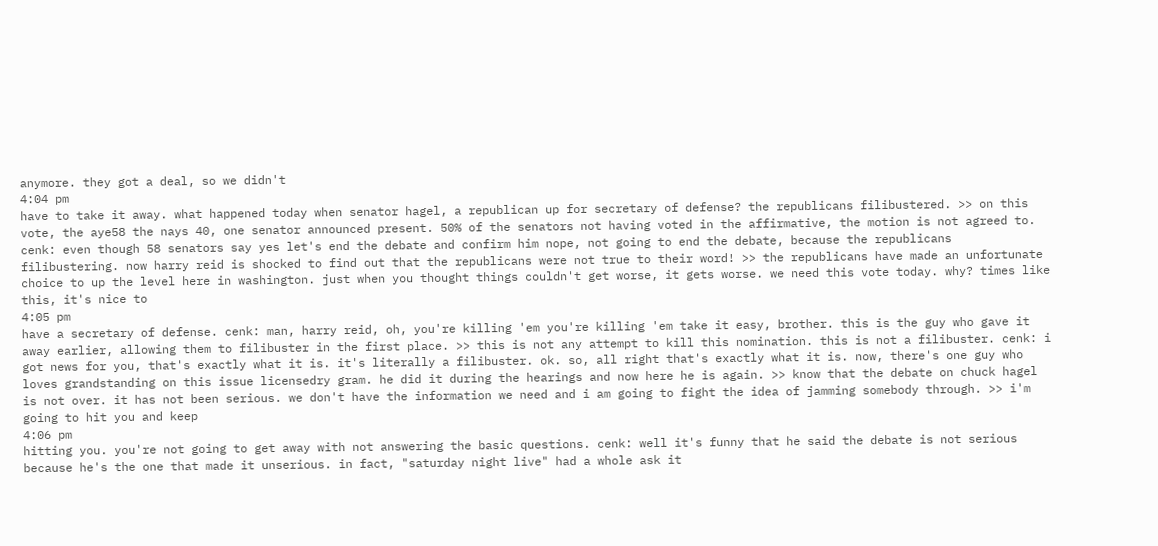anymore. they got a deal, so we didn't
4:04 pm
have to take it away. what happened today when senator hagel, a republican up for secretary of defense? the republicans filibustered. >> on this vote, the aye58 the nays 40, one senator announced present. 50% of the senators not having voted in the affirmative, the motion is not agreed to. cenk: even though 58 senators say yes let's end the debate and confirm him nope, not going to end the debate, because the republicans filibustering. now harry reid is shocked to find out that the republicans were not true to their word! >> the republicans have made an unfortunate choice to up the level here in washington. just when you thought things couldn't get worse, it gets worse. we need this vote today. why? times like this, it's nice to
4:05 pm
have a secretary of defense. cenk: man, harry reid, oh, you're killing 'em you're killing 'em take it easy, brother. this is the guy who gave it away earlier, allowing them to filibuster in the first place. >> this is not any attempt to kill this nomination. this is not a filibuster. cenk: i got news for you, that's exactly what it is. it's literally a filibuster. ok. so, all right that's exactly what it is. now, there's one guy who loves grandstanding on this issue licensedry gram. he did it during the hearings and now here he is again. >> know that the debate on chuck hagel is not over. it has not been serious. we don't have the information we need and i am going to fight the idea of jamming somebody through. >> i'm going to hit you and keep
4:06 pm
hitting you. you're not going to get away with not answering the basic questions. cenk: well it's funny that he said the debate is not serious because he's the one that made it unserious. in fact, "saturday night live" had a whole ask it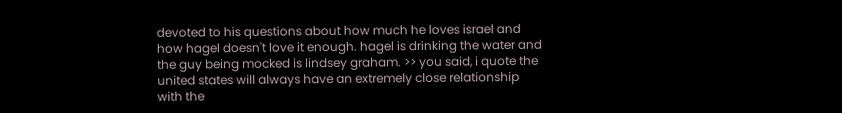devoted to his questions about how much he loves israel and how hagel doesn't love it enough. hagel is drinking the water and the guy being mocked is lindsey graham. >> you said, i quote the united states will always have an extremely close relationship with the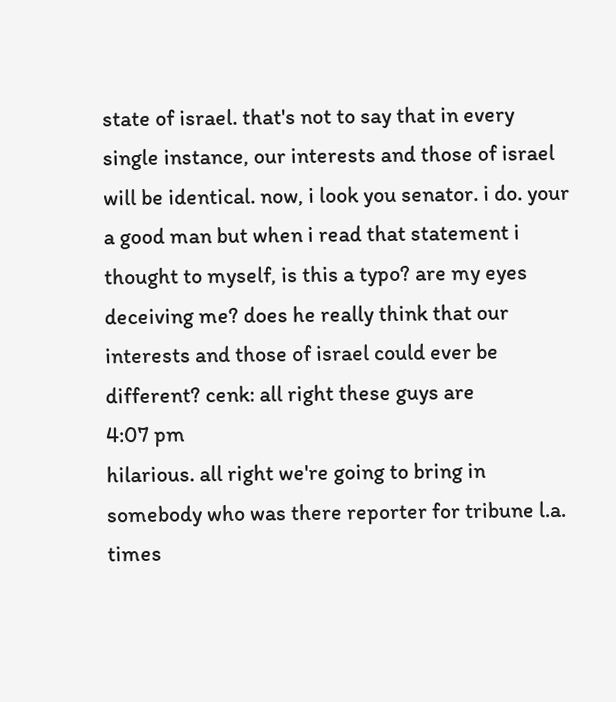state of israel. that's not to say that in every single instance, our interests and those of israel will be identical. now, i look you senator. i do. your a good man but when i read that statement i thought to myself, is this a typo? are my eyes deceiving me? does he really think that our interests and those of israel could ever be different? cenk: all right these guys are
4:07 pm
hilarious. all right we're going to bring in somebody who was there reporter for tribune l.a. times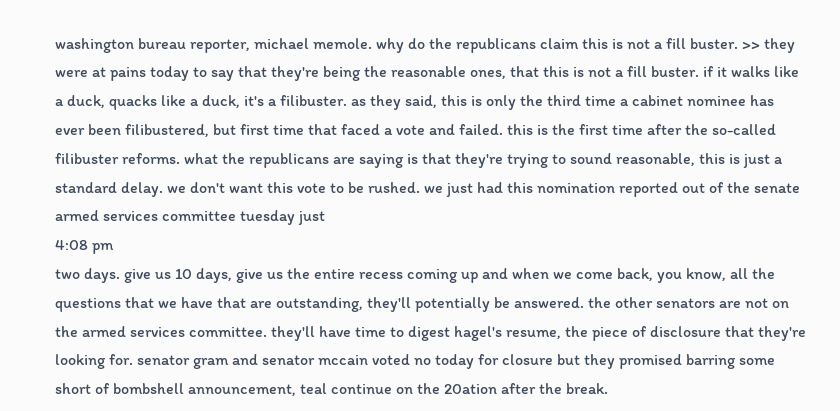washington bureau reporter, michael memole. why do the republicans claim this is not a fill buster. >> they were at pains today to say that they're being the reasonable ones, that this is not a fill buster. if it walks like a duck, quacks like a duck, it's a filibuster. as they said, this is only the third time a cabinet nominee has ever been filibustered, but first time that faced a vote and failed. this is the first time after the so-called filibuster reforms. what the republicans are saying is that they're trying to sound reasonable, this is just a standard delay. we don't want this vote to be rushed. we just had this nomination reported out of the senate armed services committee tuesday just
4:08 pm
two days. give us 10 days, give us the entire recess coming up and when we come back, you know, all the questions that we have that are outstanding, they'll potentially be answered. the other senators are not on the armed services committee. they'll have time to digest hagel's resume, the piece of disclosure that they're looking for. senator gram and senator mccain voted no today for closure but they promised barring some short of bombshell announcement, teal continue on the 20ation after the break.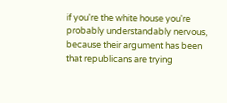if you're the white house you're probably understandably nervous, because their argument has been that republicans are trying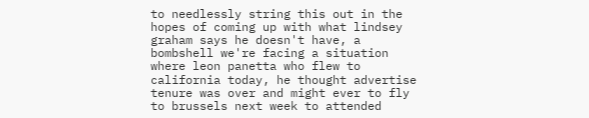to needlessly string this out in the hopes of coming up with what lindsey graham says he doesn't have, a bombshell we're facing a situation where leon panetta who flew to california today, he thought advertise tenure was over and might ever to fly to brussels next week to attended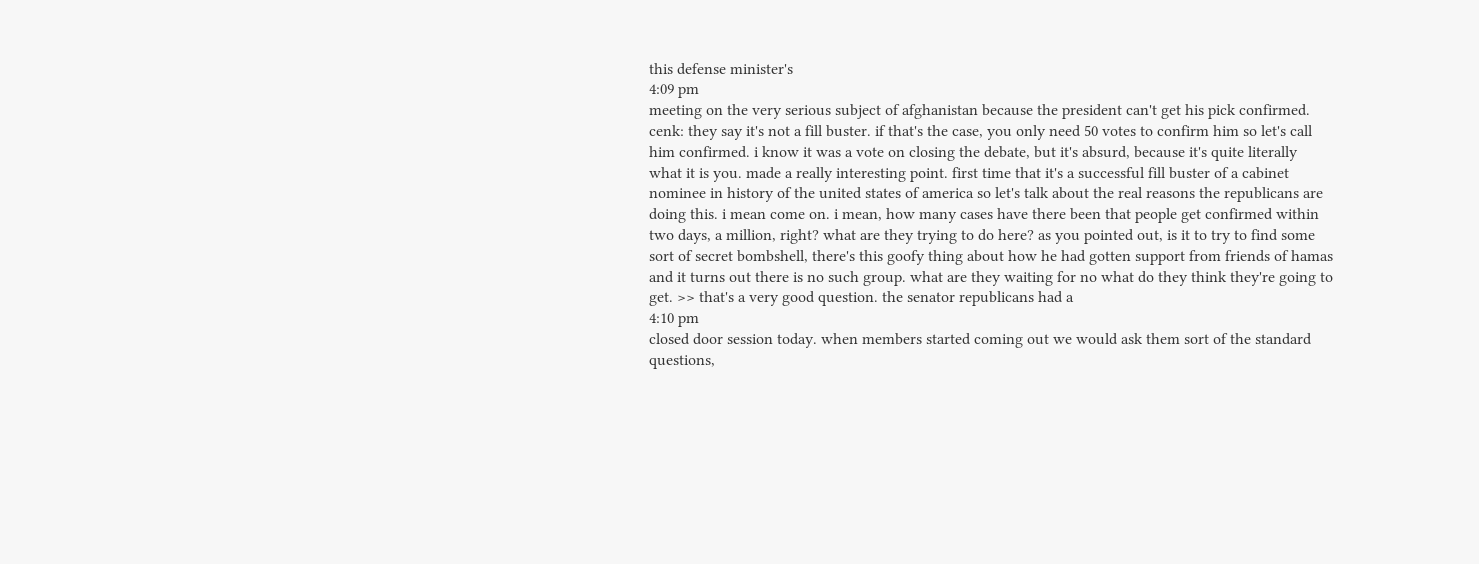this defense minister's
4:09 pm
meeting on the very serious subject of afghanistan because the president can't get his pick confirmed. cenk: they say it's not a fill buster. if that's the case, you only need 50 votes to confirm him so let's call him confirmed. i know it was a vote on closing the debate, but it's absurd, because it's quite literally what it is you. made a really interesting point. first time that it's a successful fill buster of a cabinet nominee in history of the united states of america so let's talk about the real reasons the republicans are doing this. i mean come on. i mean, how many cases have there been that people get confirmed within two days, a million, right? what are they trying to do here? as you pointed out, is it to try to find some sort of secret bombshell, there's this goofy thing about how he had gotten support from friends of hamas and it turns out there is no such group. what are they waiting for no what do they think they're going to get. >> that's a very good question. the senator republicans had a
4:10 pm
closed door session today. when members started coming out we would ask them sort of the standard questions,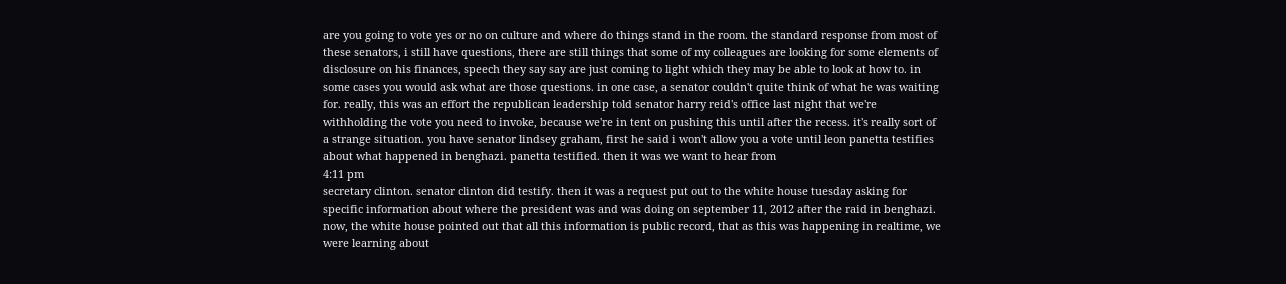are you going to vote yes or no on culture and where do things stand in the room. the standard response from most of these senators, i still have questions, there are still things that some of my colleagues are looking for some elements of disclosure on his finances, speech they say say are just coming to light which they may be able to look at how to. in some cases you would ask what are those questions. in one case, a senator couldn't quite think of what he was waiting for. really, this was an effort the republican leadership told senator harry reid's office last night that we're withholding the vote you need to invoke, because we're in tent on pushing this until after the recess. it's really sort of a strange situation. you have senator lindsey graham, first he said i won't allow you a vote until leon panetta testifies about what happened in benghazi. panetta testified. then it was we want to hear from
4:11 pm
secretary clinton. senator clinton did testify. then it was a request put out to the white house tuesday asking for specific information about where the president was and was doing on september 11, 2012 after the raid in benghazi. now, the white house pointed out that all this information is public record, that as this was happening in realtime, we were learning about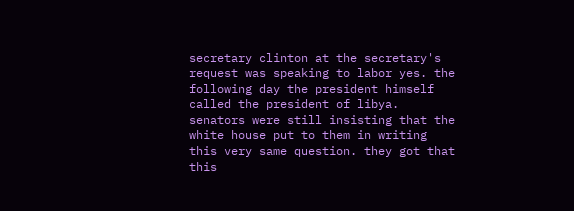secretary clinton at the secretary's request was speaking to labor yes. the following day the president himself called the president of libya. senators were still insisting that the white house put to them in writing this very same question. they got that this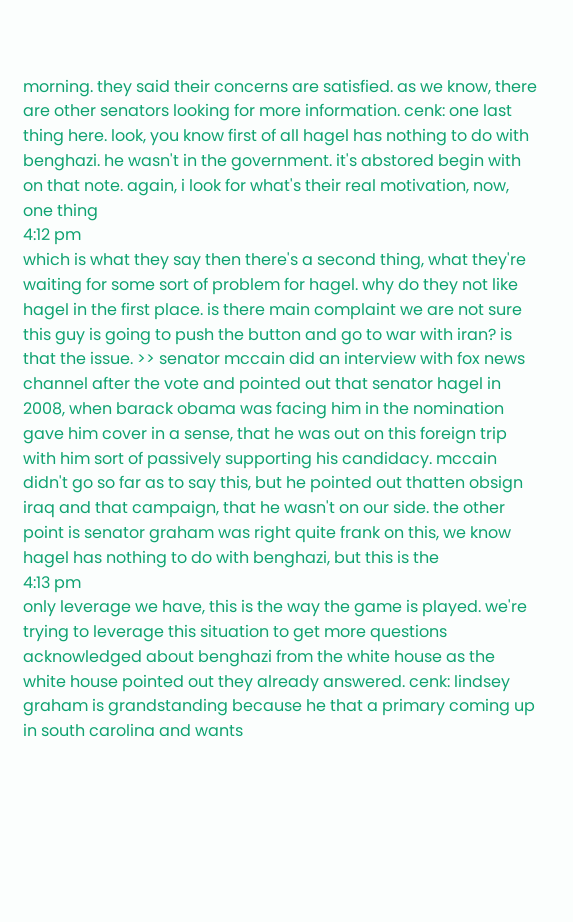morning. they said their concerns are satisfied. as we know, there are other senators looking for more information. cenk: one last thing here. look, you know first of all hagel has nothing to do with benghazi. he wasn't in the government. it's abstored begin with on that note. again, i look for what's their real motivation, now, one thing
4:12 pm
which is what they say then there's a second thing, what they're waiting for some sort of problem for hagel. why do they not like hagel in the first place. is there main complaint we are not sure this guy is going to push the button and go to war with iran? is that the issue. >> senator mccain did an interview with fox news channel after the vote and pointed out that senator hagel in 2008, when barack obama was facing him in the nomination gave him cover in a sense, that he was out on this foreign trip with him sort of passively supporting his candidacy. mccain didn't go so far as to say this, but he pointed out thatten obsign iraq and that campaign, that he wasn't on our side. the other point is senator graham was right quite frank on this, we know hagel has nothing to do with benghazi, but this is the
4:13 pm
only leverage we have, this is the way the game is played. we're trying to leverage this situation to get more questions acknowledged about benghazi from the white house as the white house pointed out they already answered. cenk: lindsey graham is grandstanding because he that a primary coming up in south carolina and wants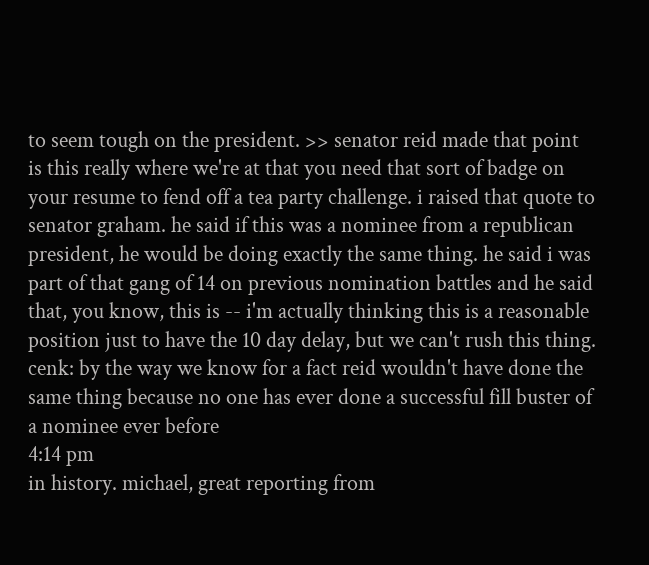to seem tough on the president. >> senator reid made that point is this really where we're at that you need that sort of badge on your resume to fend off a tea party challenge. i raised that quote to senator graham. he said if this was a nominee from a republican president, he would be doing exactly the same thing. he said i was part of that gang of 14 on previous nomination battles and he said that, you know, this is -- i'm actually thinking this is a reasonable position just to have the 10 day delay, but we can't rush this thing. cenk: by the way we know for a fact reid wouldn't have done the same thing because no one has ever done a successful fill buster of a nominee ever before
4:14 pm
in history. michael, great reporting from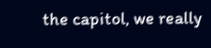the capitol, we really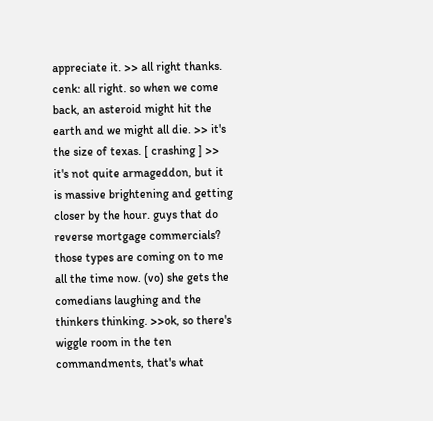appreciate it. >> all right thanks. cenk: all right. so when we come back, an asteroid might hit the earth and we might all die. >> it's the size of texas. [ crashing ] >> it's not quite armageddon, but it is massive brightening and getting closer by the hour. guys that do reverse mortgage commercials? those types are coming on to me all the time now. (vo) she gets the comedians laughing and the thinkers thinking. >>ok, so there's wiggle room in the ten commandments, that's what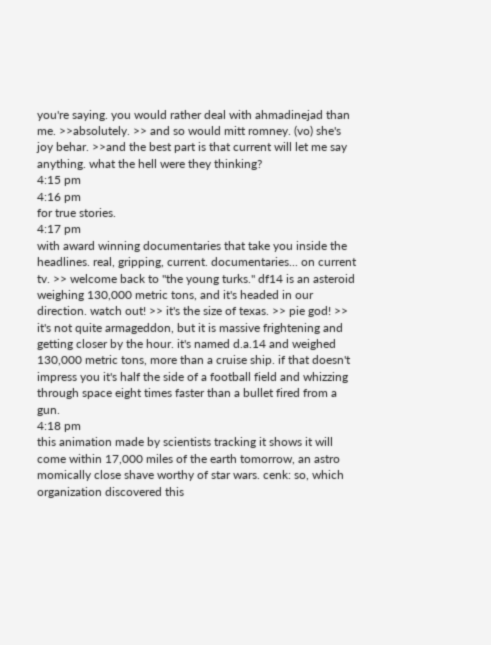you're saying. you would rather deal with ahmadinejad than me. >>absolutely. >> and so would mitt romney. (vo) she's joy behar. >>and the best part is that current will let me say anything. what the hell were they thinking?
4:15 pm
4:16 pm
for true stories.
4:17 pm
with award winning documentaries that take you inside the headlines. real, gripping, current. documentaries... on current tv. >> welcome back to "the young turks." df14 is an asteroid weighing 130,000 metric tons, and it's headed in our direction. watch out! >> it's the size of texas. >> pie god! >> it's not quite armageddon, but it is massive frightening and getting closer by the hour. it's named d.a.14 and weighed 130,000 metric tons, more than a cruise ship. if that doesn't impress you it's half the side of a football field and whizzing through space eight times faster than a bullet fired from a gun.
4:18 pm
this animation made by scientists tracking it shows it will come within 17,000 miles of the earth tomorrow, an astro momically close shave worthy of star wars. cenk: so, which organization discovered this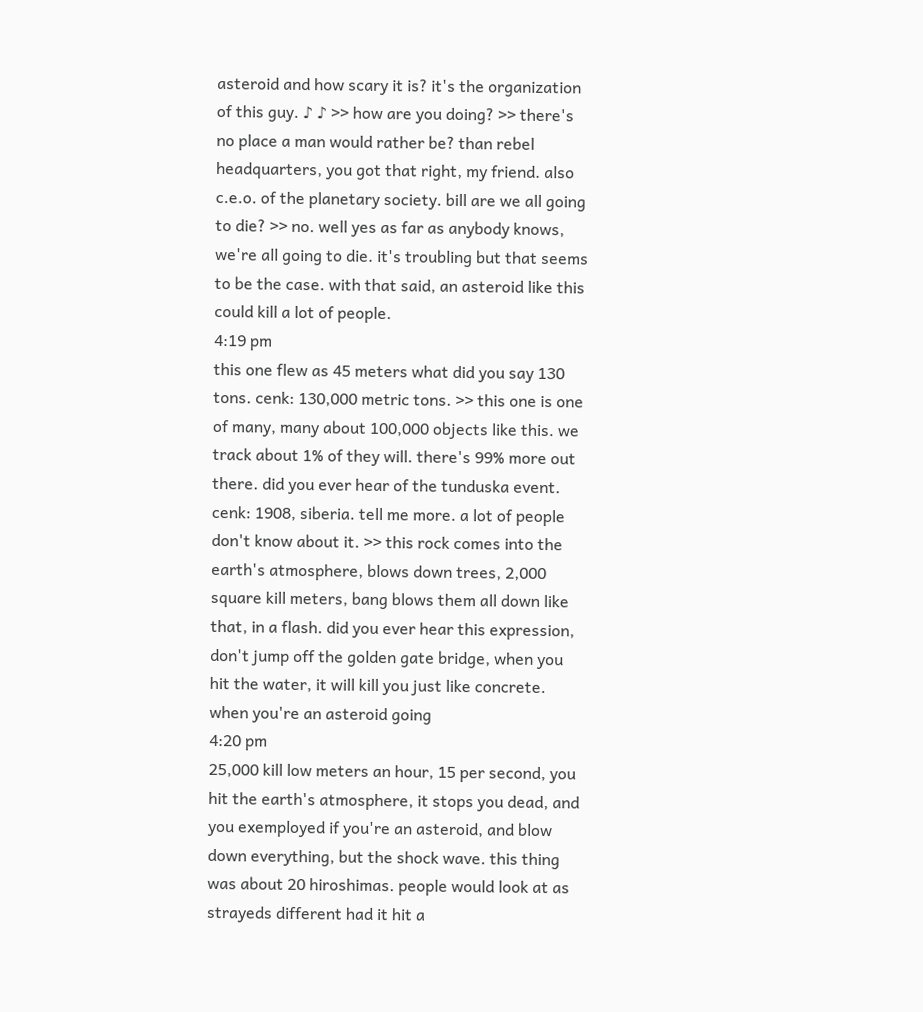asteroid and how scary it is? it's the organization of this guy. ♪ ♪ >> how are you doing? >> there's no place a man would rather be? than rebel headquarters, you got that right, my friend. also c.e.o. of the planetary society. bill are we all going to die? >> no. well yes as far as anybody knows, we're all going to die. it's troubling but that seems to be the case. with that said, an asteroid like this could kill a lot of people.
4:19 pm
this one flew as 45 meters what did you say 130 tons. cenk: 130,000 metric tons. >> this one is one of many, many about 100,000 objects like this. we track about 1% of they will. there's 99% more out there. did you ever hear of the tunduska event. cenk: 1908, siberia. tell me more. a lot of people don't know about it. >> this rock comes into the earth's atmosphere, blows down trees, 2,000 square kill meters, bang blows them all down like that, in a flash. did you ever hear this expression, don't jump off the golden gate bridge, when you hit the water, it will kill you just like concrete. when you're an asteroid going
4:20 pm
25,000 kill low meters an hour, 15 per second, you hit the earth's atmosphere, it stops you dead, and you exemployed if you're an asteroid, and blow down everything, but the shock wave. this thing was about 20 hiroshimas. people would look at as strayeds different had it hit a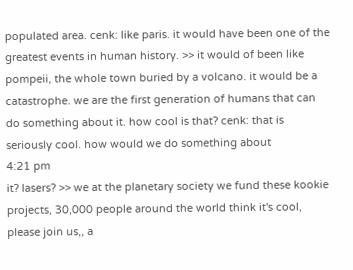populated area. cenk: like paris. it would have been one of the greatest events in human history. >> it would of been like pompeii, the whole town buried by a volcano. it would be a catastrophe. we are the first generation of humans that can do something about it. how cool is that? cenk: that is seriously cool. how would we do something about
4:21 pm
it? lasers? >> we at the planetary society we fund these kookie projects, 30,000 people around the world think it's cool, please join us,, a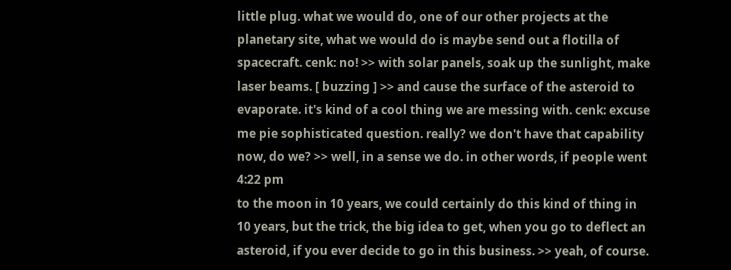little plug. what we would do, one of our other projects at the planetary site, what we would do is maybe send out a flotilla of spacecraft. cenk: no! >> with solar panels, soak up the sunlight, make laser beams. [ buzzing ] >> and cause the surface of the asteroid to evaporate. it's kind of a cool thing we are messing with. cenk: excuse me pie sophisticated question. really? we don't have that capability now, do we? >> well, in a sense we do. in other words, if people went
4:22 pm
to the moon in 10 years, we could certainly do this kind of thing in 10 years, but the trick, the big idea to get, when you go to deflect an asteroid, if you ever decide to go in this business. >> yeah, of course.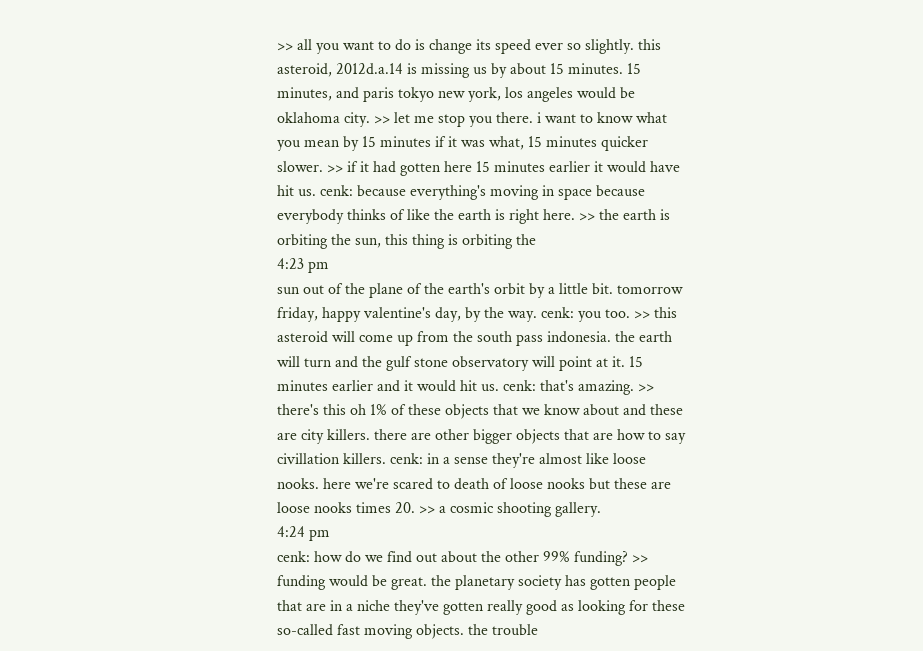>> all you want to do is change its speed ever so slightly. this asteroid, 2012d.a.14 is missing us by about 15 minutes. 15 minutes, and paris tokyo new york, los angeles would be oklahoma city. >> let me stop you there. i want to know what you mean by 15 minutes if it was what, 15 minutes quicker slower. >> if it had gotten here 15 minutes earlier it would have hit us. cenk: because everything's moving in space because everybody thinks of like the earth is right here. >> the earth is orbiting the sun, this thing is orbiting the
4:23 pm
sun out of the plane of the earth's orbit by a little bit. tomorrow friday, happy valentine's day, by the way. cenk: you too. >> this asteroid will come up from the south pass indonesia. the earth will turn and the gulf stone observatory will point at it. 15 minutes earlier and it would hit us. cenk: that's amazing. >> there's this oh 1% of these objects that we know about and these are city killers. there are other bigger objects that are how to say civillation killers. cenk: in a sense they're almost like loose nooks. here we're scared to death of loose nooks but these are loose nooks times 20. >> a cosmic shooting gallery.
4:24 pm
cenk: how do we find out about the other 99% funding? >> funding would be great. the planetary society has gotten people that are in a niche they've gotten really good as looking for these so-called fast moving objects. the trouble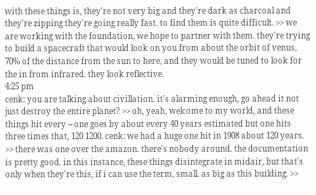with these things is, they're not very big and they're dark as charcoal and they're zipping they're going really fast. to find them is quite difficult. >> we are working with the foundation, we hope to partner with them. they're trying to build a spacecraft that would look on you from about the orbit of venus, 70% of the distance from the sun to here, and they would be tuned to look for the in from infrared. they look reflective.
4:25 pm
cenk: you are talking about civillation. it's alarming enough, go ahead it not just destroy the entire planet? >> oh, yeah, welcome to my world, and these things hit every -- one goes by about every 40 years estimated but one hits three times that, 120 1200. cenk: we had a huge one hit in 1908 about 120 years. >> there was one over the amazon. there's nobody around. the documentation is pretty good. in this instance, these things disintegrate in midair, but that's only when they're this, if i can use the term, small. as big as this building. >>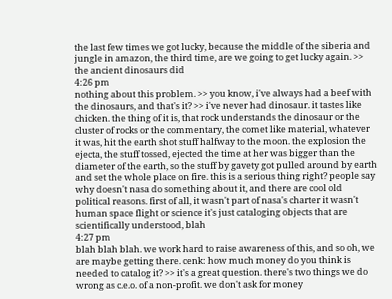the last few times we got lucky, because the middle of the siberia and jungle in amazon, the third time, are we going to get lucky again. >> the ancient dinosaurs did
4:26 pm
nothing about this problem. >> you know, i've always had a beef with the dinosaurs, and that's it? >> i've never had dinosaur. it tastes like chicken. the thing of it is, that rock understands the dinosaur or the cluster of rocks or the commentary, the comet like material, whatever it was, hit the earth shot stuff halfway to the moon. the explosion the ejecta, the stuff tossed, ejected the time at her was bigger than the diameter of the earth, so the stuff by gavety got pulled around by earth and set the whole place on fire. this is a serious thing right? people say why doesn't nasa do something about it, and there are cool old political reasons. first of all, it wasn't part of nasa's charter it wasn't human space flight or science it's just cataloging objects that are scientifically understood, blah
4:27 pm
blah blah blah. we work hard to raise awareness of this, and so oh, we are maybe getting there. cenk: how much money do you think is needed to catalog it? >> it's a great question. there's two things we do wrong as c.e.o. of a non-profit. we don't ask for money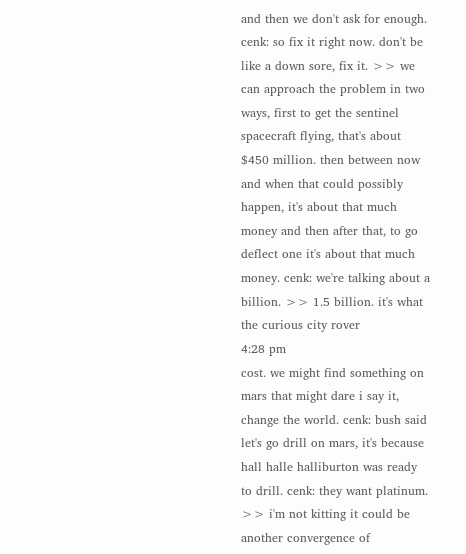and then we don't ask for enough. cenk: so fix it right now. don't be like a down sore, fix it. >> we can approach the problem in two ways, first to get the sentinel spacecraft flying, that's about $450 million. then between now and when that could possibly happen, it's about that much money and then after that, to go deflect one it's about that much money. cenk: we're talking about a billion. >> 1.5 billion. it's what the curious city rover
4:28 pm
cost. we might find something on mars that might dare i say it, change the world. cenk: bush said let's go drill on mars, it's because hall halle halliburton was ready to drill. cenk: they want platinum. >> i'm not kitting it could be another convergence of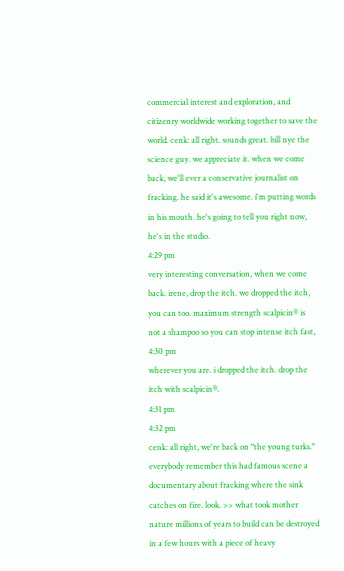commercial interest and exploration, and citizenry worldwide working together to save the world. cenk: all right. sounds great. bill nye the science guy. we appreciate it. when we come back, we'll ever a conservative journalist on fracking. he said it's awesome. i'm putting words in his mouth. he's going to tell you right now, he's in the studio.
4:29 pm
very interesting conversation, when we come back. irene, drop the itch. we dropped the itch, you can too. maximum strength scalpicin® is not a shampoo so you can stop intense itch fast,
4:30 pm
wherever you are. i dropped the itch. drop the itch with scalpicin®.
4:31 pm
4:32 pm
cenk: all right, we're back on "the young turks." everybody remember this had famous scene a documentary about fracking where the sink catches on fire. look. >> what took mother nature millions of years to build can be destroyed in a few hours with a piece of heavy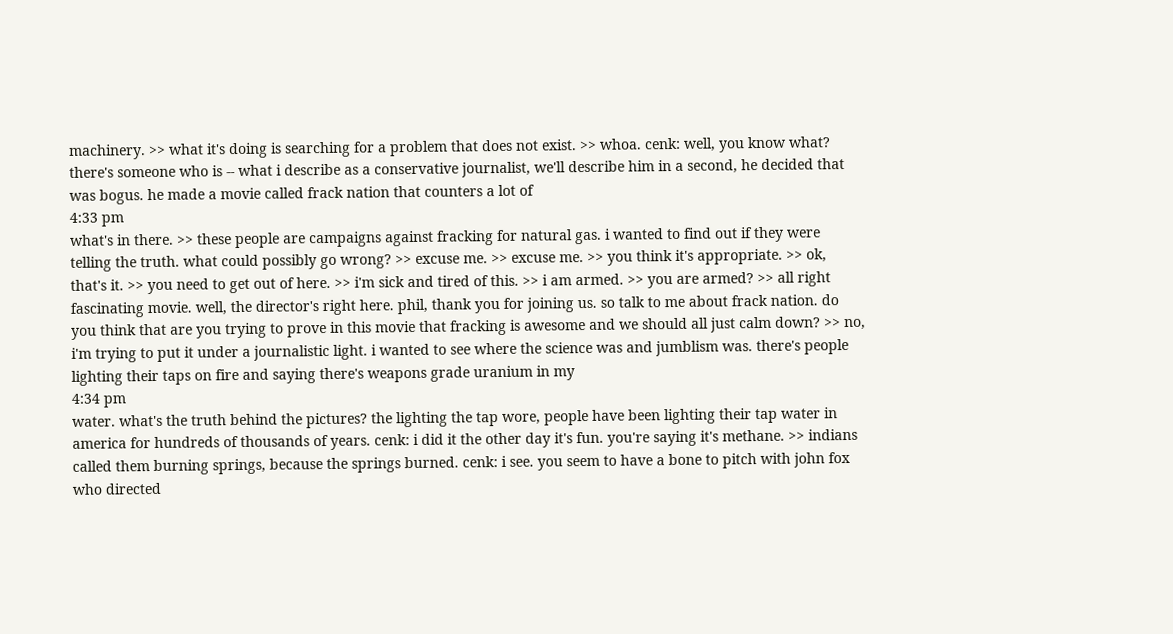machinery. >> what it's doing is searching for a problem that does not exist. >> whoa. cenk: well, you know what? there's someone who is -- what i describe as a conservative journalist, we'll describe him in a second, he decided that was bogus. he made a movie called frack nation that counters a lot of
4:33 pm
what's in there. >> these people are campaigns against fracking for natural gas. i wanted to find out if they were telling the truth. what could possibly go wrong? >> excuse me. >> excuse me. >> you think it's appropriate. >> ok, that's it. >> you need to get out of here. >> i'm sick and tired of this. >> i am armed. >> you are armed? >> all right fascinating movie. well, the director's right here. phil, thank you for joining us. so talk to me about frack nation. do you think that are you trying to prove in this movie that fracking is awesome and we should all just calm down? >> no, i'm trying to put it under a journalistic light. i wanted to see where the science was and jumblism was. there's people lighting their taps on fire and saying there's weapons grade uranium in my
4:34 pm
water. what's the truth behind the pictures? the lighting the tap wore, people have been lighting their tap water in america for hundreds of thousands of years. cenk: i did it the other day it's fun. you're saying it's methane. >> indians called them burning springs, because the springs burned. cenk: i see. you seem to have a bone to pitch with john fox who directed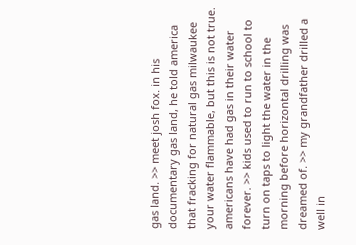gas land. >> meet josh fox. in his documentary gas land, he told america that fracking for natural gas milwaukee your water flammable, but this is not true. americans have had gas in their water forever. >> kids used to run to school to turn on taps to light the water in the morning before horizontal drilling was dreamed of. >> my grandfather drilled a well in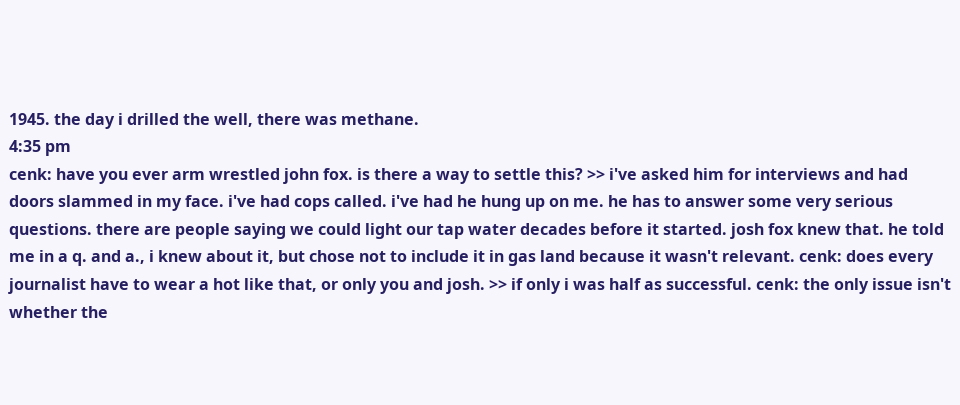1945. the day i drilled the well, there was methane.
4:35 pm
cenk: have you ever arm wrestled john fox. is there a way to settle this? >> i've asked him for interviews and had doors slammed in my face. i've had cops called. i've had he hung up on me. he has to answer some very serious questions. there are people saying we could light our tap water decades before it started. josh fox knew that. he told me in a q. and a., i knew about it, but chose not to include it in gas land because it wasn't relevant. cenk: does every journalist have to wear a hot like that, or only you and josh. >> if only i was half as successful. cenk: the only issue isn't whether the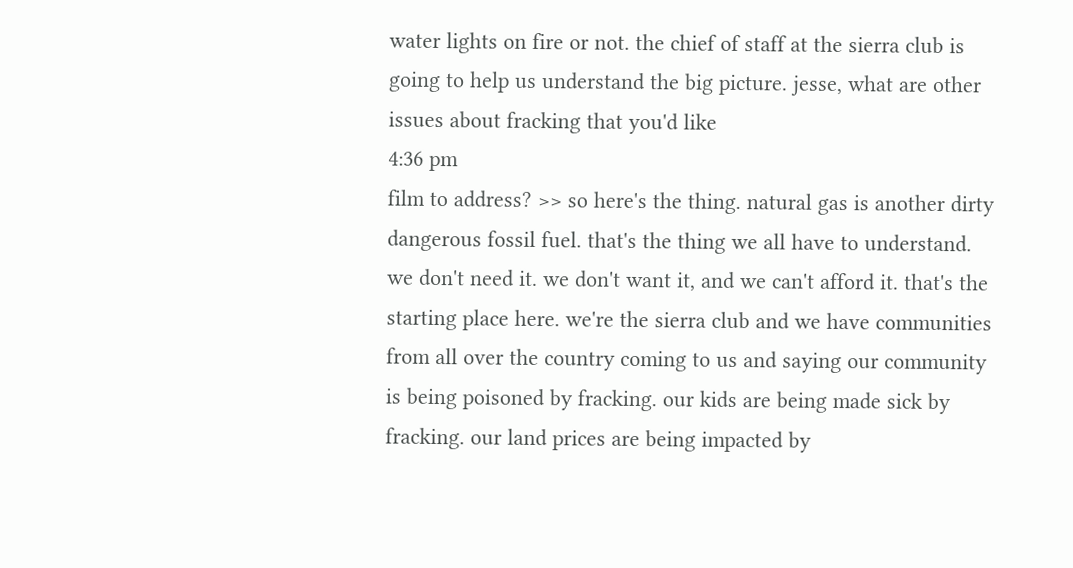water lights on fire or not. the chief of staff at the sierra club is going to help us understand the big picture. jesse, what are other issues about fracking that you'd like
4:36 pm
film to address? >> so here's the thing. natural gas is another dirty dangerous fossil fuel. that's the thing we all have to understand. we don't need it. we don't want it, and we can't afford it. that's the starting place here. we're the sierra club and we have communities from all over the country coming to us and saying our community is being poisoned by fracking. our kids are being made sick by fracking. our land prices are being impacted by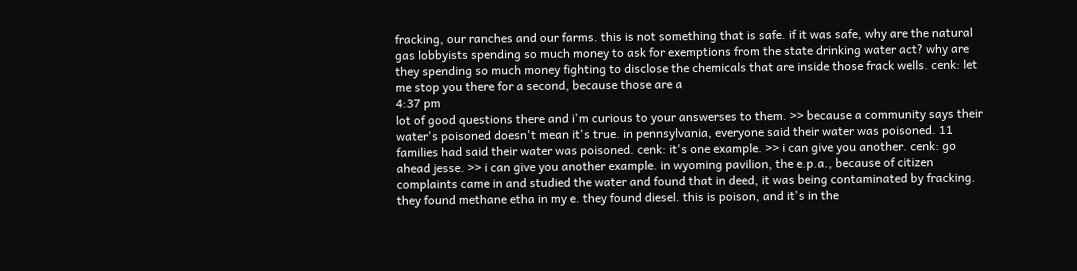fracking, our ranches and our farms. this is not something that is safe. if it was safe, why are the natural gas lobbyists spending so much money to ask for exemptions from the state drinking water act? why are they spending so much money fighting to disclose the chemicals that are inside those frack wells. cenk: let me stop you there for a second, because those are a
4:37 pm
lot of good questions there and i'm curious to your answerses to them. >> because a community says their water's poisoned doesn't mean it's true. in pennsylvania, everyone said their water was poisoned. 11 families had said their water was poisoned. cenk: it's one example. >> i can give you another. cenk: go ahead jesse. >> i can give you another example. in wyoming pavilion, the e.p.a., because of citizen complaints came in and studied the water and found that in deed, it was being contaminated by fracking. they found methane etha in my e. they found diesel. this is poison, and it's in the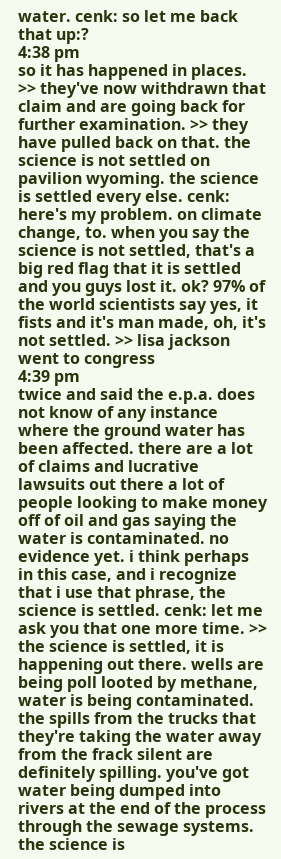water. cenk: so let me back that up:?
4:38 pm
so it has happened in places. >> they've now withdrawn that claim and are going back for further examination. >> they have pulled back on that. the science is not settled on pavilion wyoming. the science is settled every else. cenk: here's my problem. on climate change, to. when you say the science is not settled, that's a big red flag that it is settled and you guys lost it. ok? 97% of the world scientists say yes, it fists and it's man made, oh, it's not settled. >> lisa jackson went to congress
4:39 pm
twice and said the e.p.a. does not know of any instance where the ground water has been affected. there are a lot of claims and lucrative lawsuits out there a lot of people looking to make money off of oil and gas saying the water is contaminated. no evidence yet. i think perhaps in this case, and i recognize that i use that phrase, the science is settled. cenk: let me ask you that one more time. >> the science is settled, it is happening out there. wells are being poll looted by methane, water is being contaminated. the spills from the trucks that they're taking the water away from the frack silent are definitely spilling. you've got water being dumped into rivers at the end of the process through the sewage systems. the science is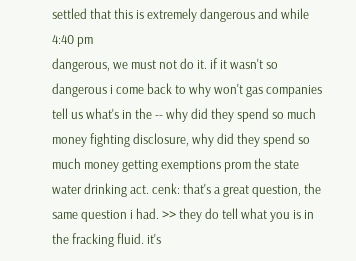settled that this is extremely dangerous and while
4:40 pm
dangerous, we must not do it. if it wasn't so dangerous i come back to why won't gas companies tell us what's in the -- why did they spend so much money fighting disclosure, why did they spend so much money getting exemptions prom the state water drinking act. cenk: that's a great question, the same question i had. >> they do tell what you is in the fracking fluid. it's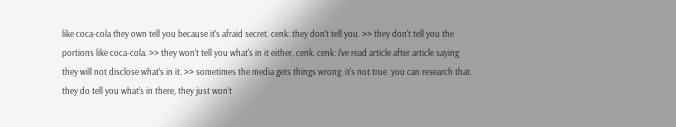like coca-cola they own tell you because it's afraid secret. cenk: they don't tell you. >> they don't tell you the portions like coca-cola. >> they won't tell you what's in it either, cenk. cenk: i've read article after article saying they will not disclose what's in it. >> sometimes the media gets things wrong. it's not true. you can research that. they do tell you what's in there, they just won't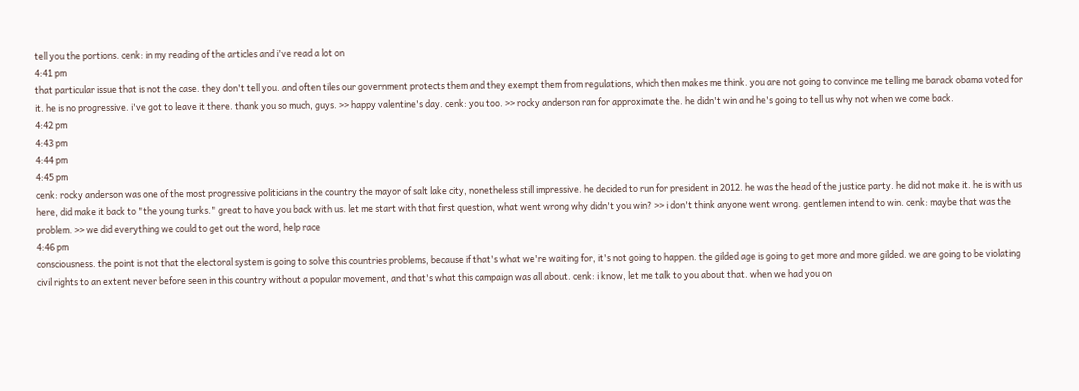tell you the portions. cenk: in my reading of the articles and i've read a lot on
4:41 pm
that particular issue that is not the case. they don't tell you. and often tiles our government protects them and they exempt them from regulations, which then makes me think. you are not going to convince me telling me barack obama voted for it. he is no progressive. i've got to leave it there. thank you so much, guys. >> happy valentine's day. cenk: you too. >> rocky anderson ran for approximate the. he didn't win and he's going to tell us why not when we come back.
4:42 pm
4:43 pm
4:44 pm
4:45 pm
cenk: rocky anderson was one of the most progressive politicians in the country the mayor of salt lake city, nonetheless still impressive. he decided to run for president in 2012. he was the head of the justice party. he did not make it. he is with us here, did make it back to "the young turks." great to have you back with us. let me start with that first question, what went wrong why didn't you win? >> i don't think anyone went wrong. gentlemen intend to win. cenk: maybe that was the problem. >> we did everything we could to get out the word, help race
4:46 pm
consciousness. the point is not that the electoral system is going to solve this countries problems, because if that's what we're waiting for, it's not going to happen. the gilded age is going to get more and more gilded. we are going to be violating civil rights to an extent never before seen in this country without a popular movement, and that's what this campaign was all about. cenk: i know, let me talk to you about that. when we had you on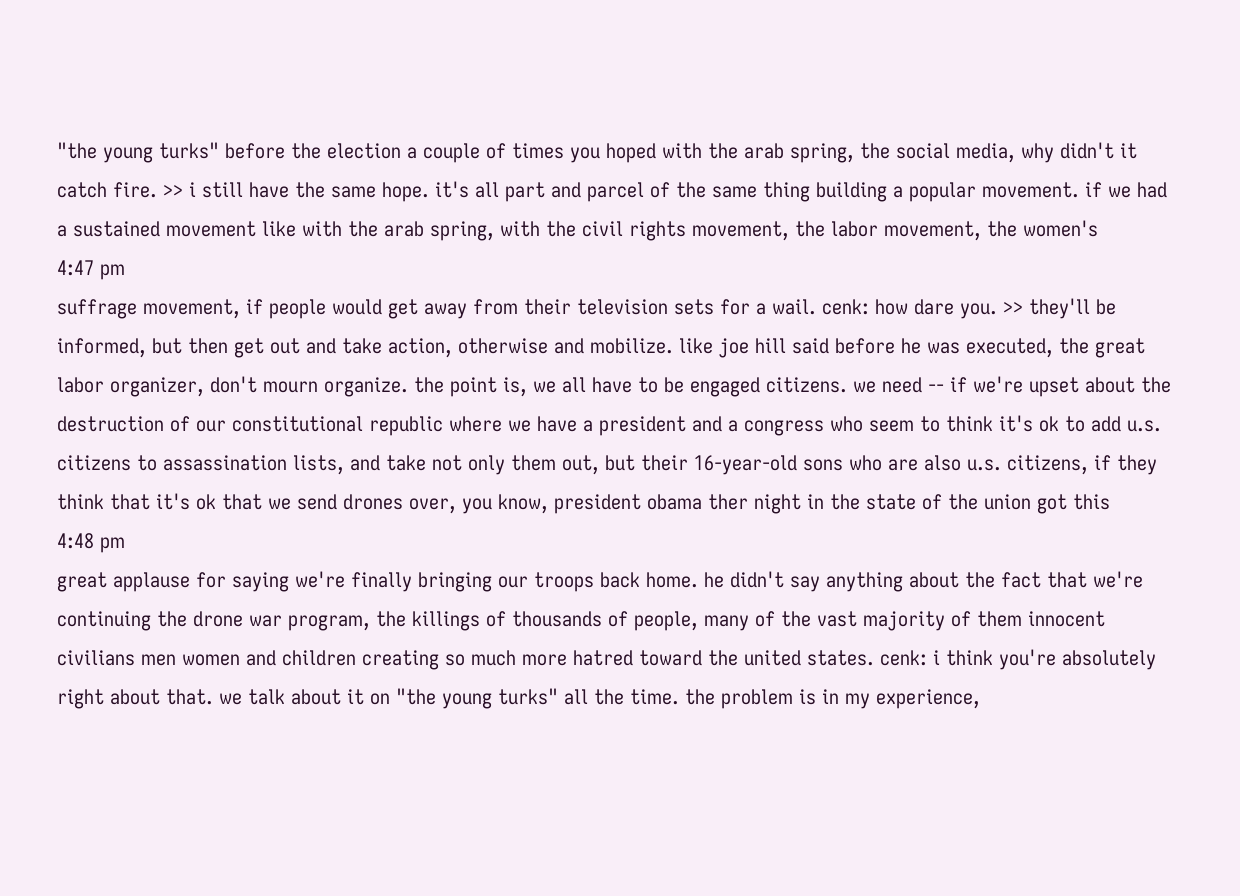"the young turks" before the election a couple of times you hoped with the arab spring, the social media, why didn't it catch fire. >> i still have the same hope. it's all part and parcel of the same thing building a popular movement. if we had a sustained movement like with the arab spring, with the civil rights movement, the labor movement, the women's
4:47 pm
suffrage movement, if people would get away from their television sets for a wail. cenk: how dare you. >> they'll be informed, but then get out and take action, otherwise and mobilize. like joe hill said before he was executed, the great labor organizer, don't mourn organize. the point is, we all have to be engaged citizens. we need -- if we're upset about the destruction of our constitutional republic where we have a president and a congress who seem to think it's ok to add u.s. citizens to assassination lists, and take not only them out, but their 16-year-old sons who are also u.s. citizens, if they think that it's ok that we send drones over, you know, president obama ther night in the state of the union got this
4:48 pm
great applause for saying we're finally bringing our troops back home. he didn't say anything about the fact that we're continuing the drone war program, the killings of thousands of people, many of the vast majority of them innocent civilians men women and children creating so much more hatred toward the united states. cenk: i think you're absolutely right about that. we talk about it on "the young turks" all the time. the problem is in my experience,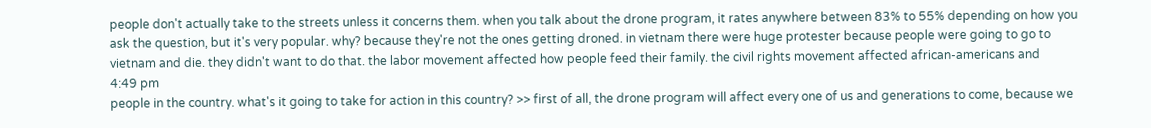people don't actually take to the streets unless it concerns them. when you talk about the drone program, it rates anywhere between 83% to 55% depending on how you ask the question, but it's very popular. why? because they're not the ones getting droned. in vietnam there were huge protester because people were going to go to vietnam and die. they didn't want to do that. the labor movement affected how people feed their family. the civil rights movement affected african-americans and
4:49 pm
people in the country. what's it going to take for action in this country? >> first of all, the drone program will affect every one of us and generations to come, because we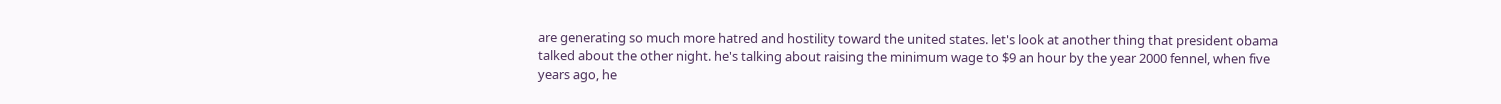are generating so much more hatred and hostility toward the united states. let's look at another thing that president obama talked about the other night. he's talking about raising the minimum wage to $9 an hour by the year 2000 fennel, when five years ago, he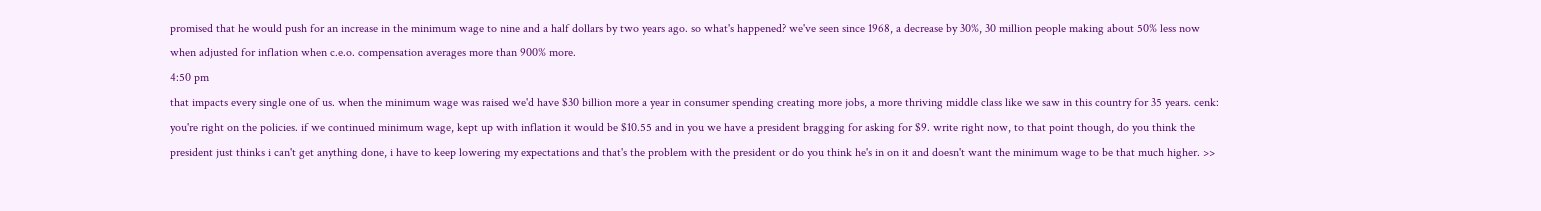promised that he would push for an increase in the minimum wage to nine and a half dollars by two years ago. so what's happened? we've seen since 1968, a decrease by 30%, 30 million people making about 50% less now when adjusted for inflation when c.e.o. compensation averages more than 900% more.
4:50 pm
that impacts every single one of us. when the minimum wage was raised we'd have $30 billion more a year in consumer spending creating more jobs, a more thriving middle class like we saw in this country for 35 years. cenk: you're right on the policies. if we continued minimum wage, kept up with inflation it would be $10.55 and in you we have a president bragging for asking for $9. write right now, to that point though, do you think the president just thinks i can't get anything done, i have to keep lowering my expectations and that's the problem with the president or do you think he's in on it and doesn't want the minimum wage to be that much higher. >>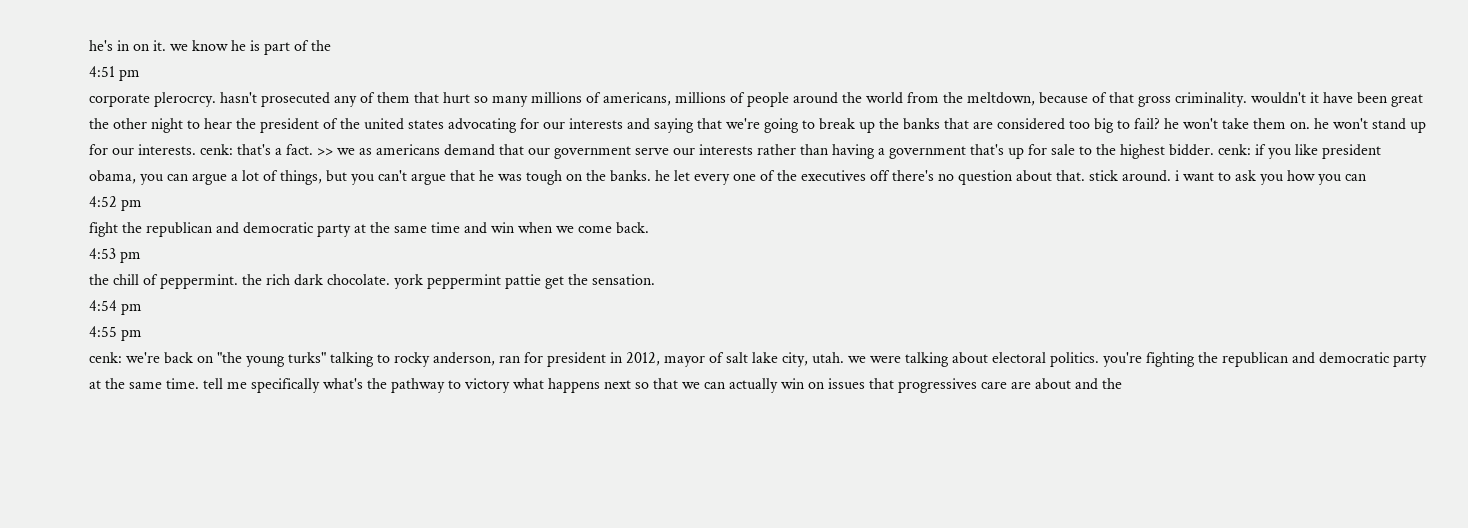he's in on it. we know he is part of the
4:51 pm
corporate plerocrcy. hasn't prosecuted any of them that hurt so many millions of americans, millions of people around the world from the meltdown, because of that gross criminality. wouldn't it have been great the other night to hear the president of the united states advocating for our interests and saying that we're going to break up the banks that are considered too big to fail? he won't take them on. he won't stand up for our interests. cenk: that's a fact. >> we as americans demand that our government serve our interests rather than having a government that's up for sale to the highest bidder. cenk: if you like president obama, you can argue a lot of things, but you can't argue that he was tough on the banks. he let every one of the executives off there's no question about that. stick around. i want to ask you how you can
4:52 pm
fight the republican and democratic party at the same time and win when we come back.
4:53 pm
the chill of peppermint. the rich dark chocolate. york peppermint pattie get the sensation.
4:54 pm
4:55 pm
cenk: we're back on "the young turks" talking to rocky anderson, ran for president in 2012, mayor of salt lake city, utah. we were talking about electoral politics. you're fighting the republican and democratic party at the same time. tell me specifically what's the pathway to victory what happens next so that we can actually win on issues that progressives care are about and the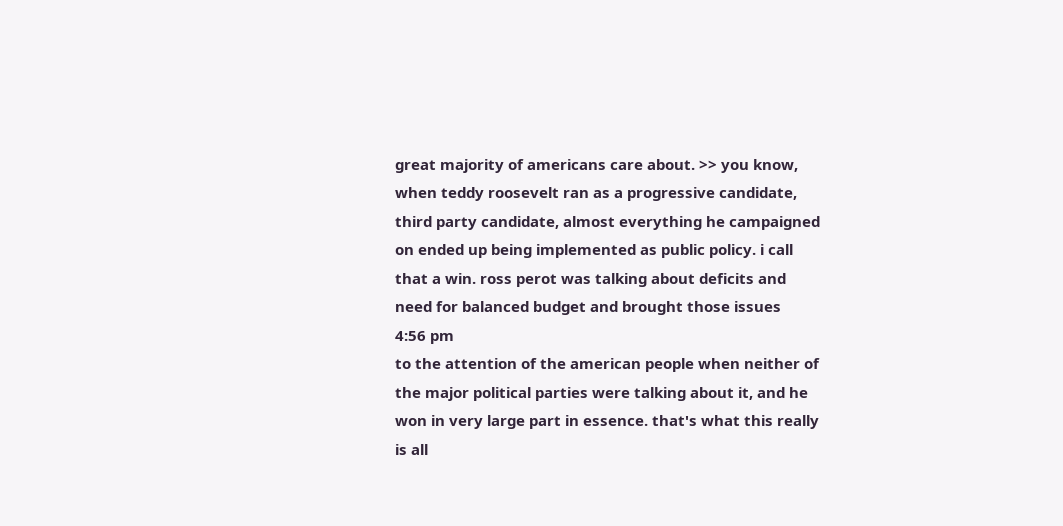great majority of americans care about. >> you know, when teddy roosevelt ran as a progressive candidate, third party candidate, almost everything he campaigned on ended up being implemented as public policy. i call that a win. ross perot was talking about deficits and need for balanced budget and brought those issues
4:56 pm
to the attention of the american people when neither of the major political parties were talking about it, and he won in very large part in essence. that's what this really is all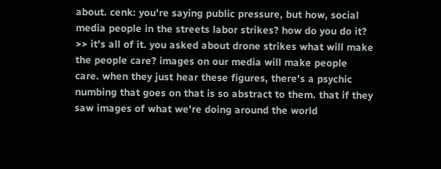about. cenk: you're saying public pressure, but how, social media people in the streets labor strikes? how do you do it? >> it's all of it. you asked about drone strikes what will make the people care? images on our media will make people care. when they just hear these figures, there's a psychic numbing that goes on that is so abstract to them. that if they saw images of what we're doing around the world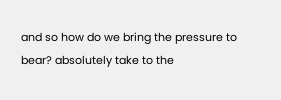and so how do we bring the pressure to bear? absolutely take to the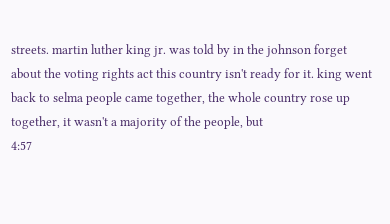streets. martin luther king jr. was told by in the johnson forget about the voting rights act this country isn't ready for it. king went back to selma people came together, the whole country rose up together, it wasn't a majority of the people, but
4:57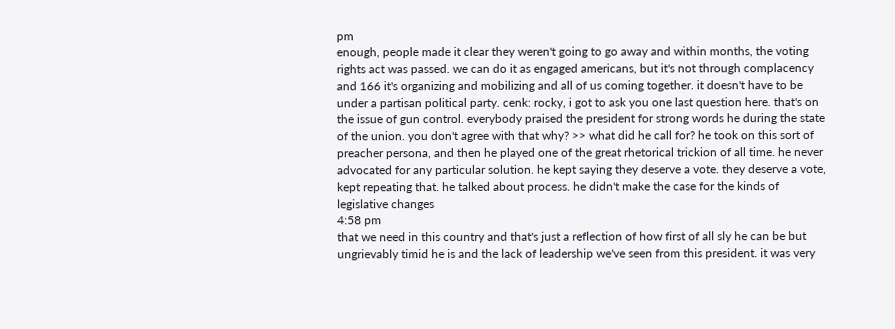pm
enough, people made it clear they weren't going to go away and within months, the voting rights act was passed. we can do it as engaged americans, but it's not through complacency and 166 it's organizing and mobilizing and all of us coming together. it doesn't have to be under a partisan political party. cenk: rocky, i got to ask you one last question here. that's on the issue of gun control. everybody praised the president for strong words he during the state of the union. you don't agree with that why? >> what did he call for? he took on this sort of preacher persona, and then he played one of the great rhetorical trickion of all time. he never advocated for any particular solution. he kept saying they deserve a vote. they deserve a vote, kept repeating that. he talked about process. he didn't make the case for the kinds of legislative changes
4:58 pm
that we need in this country and that's just a reflection of how first of all sly he can be but ungrievably timid he is and the lack of leadership we've seen from this president. it was very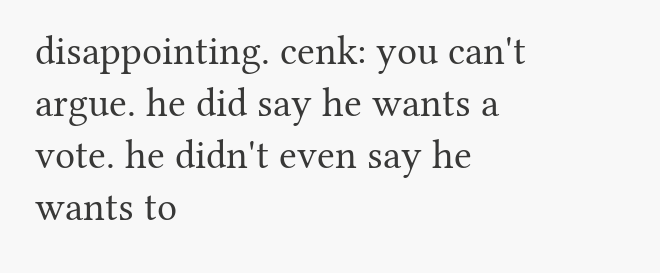disappointing. cenk: you can't argue. he did say he wants a vote. he didn't even say he wants to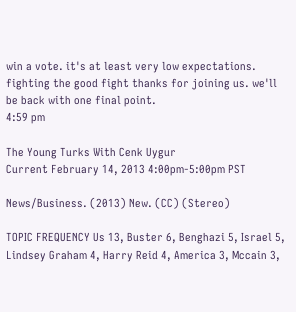win a vote. it's at least very low expectations. fighting the good fight thanks for joining us. we'll be back with one final point.
4:59 pm

The Young Turks With Cenk Uygur
Current February 14, 2013 4:00pm-5:00pm PST

News/Business. (2013) New. (CC) (Stereo)

TOPIC FREQUENCY Us 13, Buster 6, Benghazi 5, Israel 5, Lindsey Graham 4, Harry Reid 4, America 3, Mccain 3,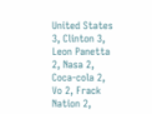United States 3, Clinton 3, Leon Panetta 2, Nasa 2, Coca-cola 2, Vo 2, Frack Nation 2,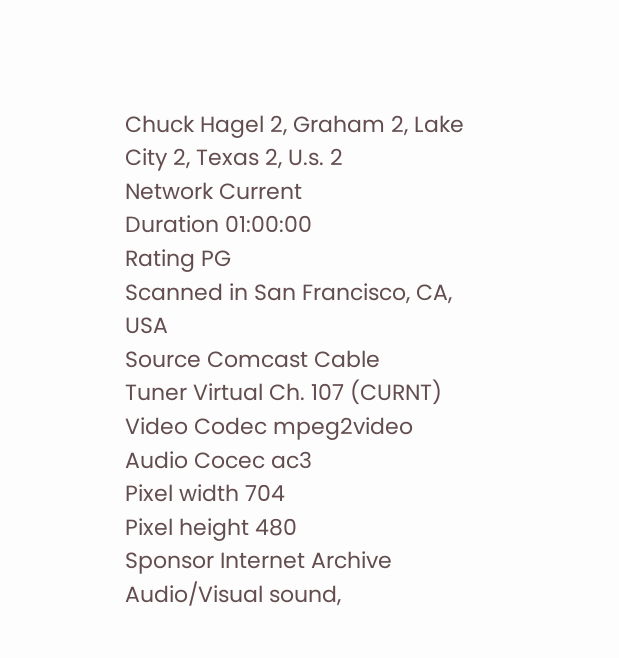Chuck Hagel 2, Graham 2, Lake City 2, Texas 2, U.s. 2
Network Current
Duration 01:00:00
Rating PG
Scanned in San Francisco, CA, USA
Source Comcast Cable
Tuner Virtual Ch. 107 (CURNT)
Video Codec mpeg2video
Audio Cocec ac3
Pixel width 704
Pixel height 480
Sponsor Internet Archive
Audio/Visual sound,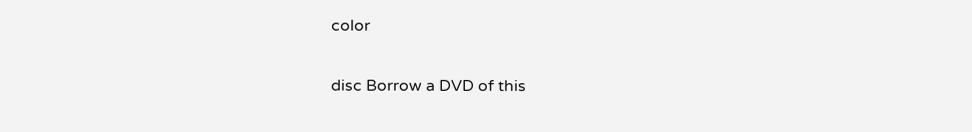color

disc Borrow a DVD of this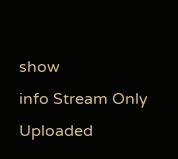show
info Stream Only
Uploaded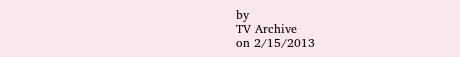by
TV Archive
on 2/15/2013